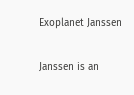Exoplanet Janssen

Janssen is an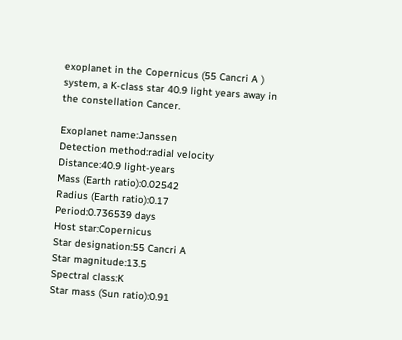exoplanet in the Copernicus (55 Cancri A ) system, a K-class star 40.9 light years away in the constellation Cancer.

Exoplanet name:Janssen
Detection method:radial velocity
Distance:40.9 light-years
Mass (Earth ratio):0.02542
Radius (Earth ratio):0.17
Period:0.736539 days
Host star:Copernicus
Star designation:55 Cancri A
Star magnitude:13.5
Spectral class:K
Star mass (Sun ratio):0.91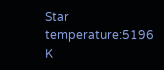Star temperature:5196 K